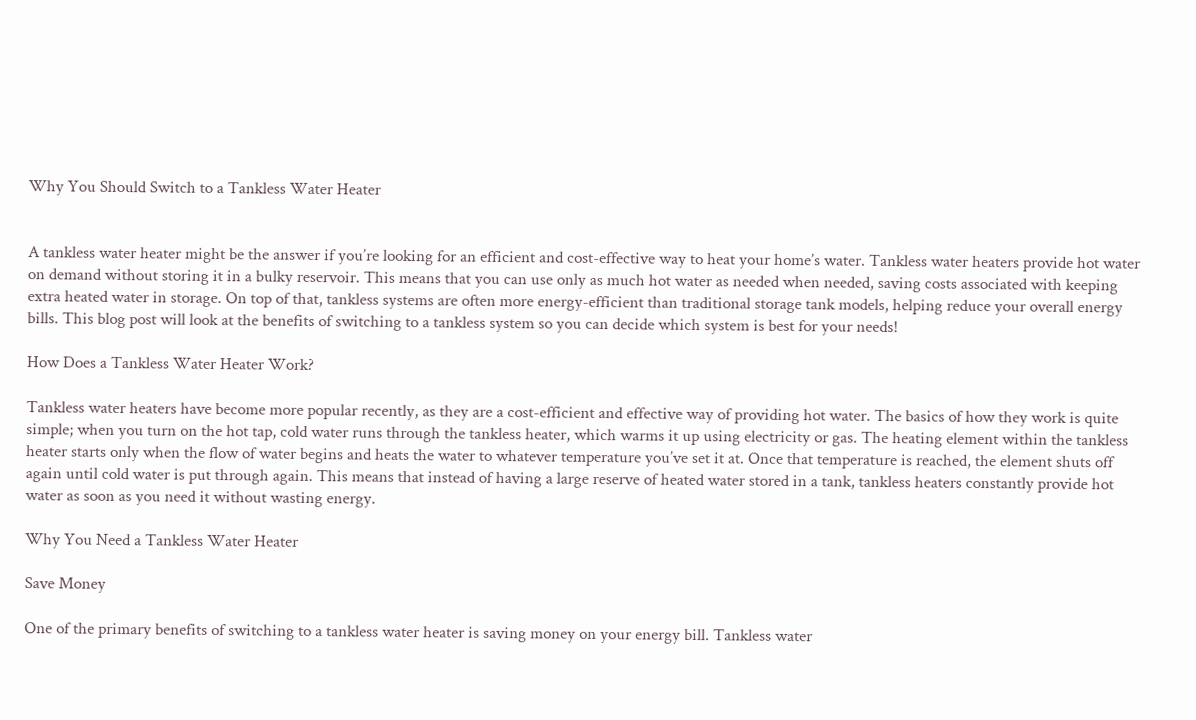Why You Should Switch to a Tankless Water Heater


A tankless water heater might be the answer if you’re looking for an efficient and cost-effective way to heat your home’s water. Tankless water heaters provide hot water on demand without storing it in a bulky reservoir. This means that you can use only as much hot water as needed when needed, saving costs associated with keeping extra heated water in storage. On top of that, tankless systems are often more energy-efficient than traditional storage tank models, helping reduce your overall energy bills. This blog post will look at the benefits of switching to a tankless system so you can decide which system is best for your needs!

How Does a Tankless Water Heater Work?

Tankless water heaters have become more popular recently, as they are a cost-efficient and effective way of providing hot water. The basics of how they work is quite simple; when you turn on the hot tap, cold water runs through the tankless heater, which warms it up using electricity or gas. The heating element within the tankless heater starts only when the flow of water begins and heats the water to whatever temperature you’ve set it at. Once that temperature is reached, the element shuts off again until cold water is put through again. This means that instead of having a large reserve of heated water stored in a tank, tankless heaters constantly provide hot water as soon as you need it without wasting energy.

Why You Need a Tankless Water Heater

Save Money

One of the primary benefits of switching to a tankless water heater is saving money on your energy bill. Tankless water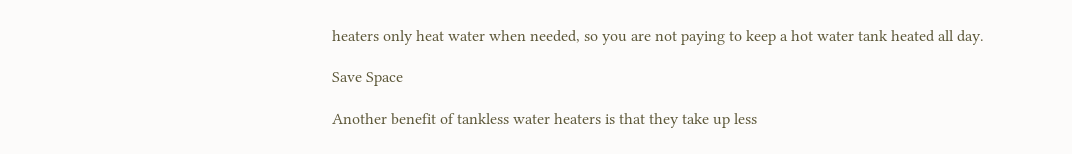heaters only heat water when needed, so you are not paying to keep a hot water tank heated all day.

Save Space

Another benefit of tankless water heaters is that they take up less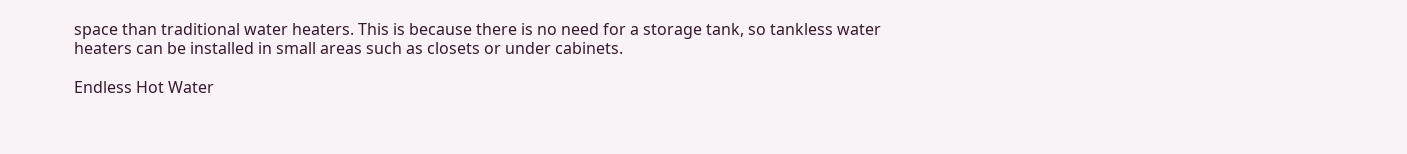space than traditional water heaters. This is because there is no need for a storage tank, so tankless water heaters can be installed in small areas such as closets or under cabinets.

Endless Hot Water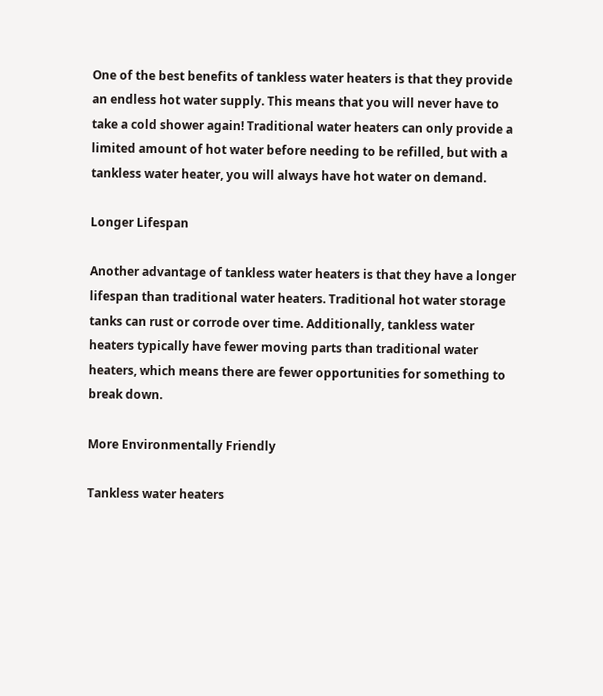One of the best benefits of tankless water heaters is that they provide an endless hot water supply. This means that you will never have to take a cold shower again! Traditional water heaters can only provide a limited amount of hot water before needing to be refilled, but with a tankless water heater, you will always have hot water on demand.

Longer Lifespan

Another advantage of tankless water heaters is that they have a longer lifespan than traditional water heaters. Traditional hot water storage tanks can rust or corrode over time. Additionally, tankless water heaters typically have fewer moving parts than traditional water heaters, which means there are fewer opportunities for something to break down.

More Environmentally Friendly

Tankless water heaters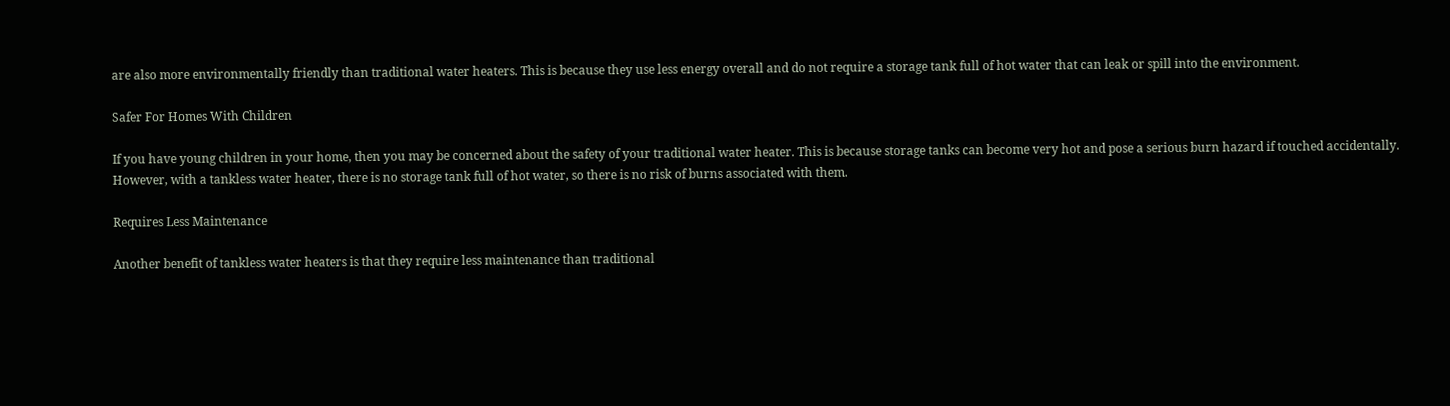are also more environmentally friendly than traditional water heaters. This is because they use less energy overall and do not require a storage tank full of hot water that can leak or spill into the environment.

Safer For Homes With Children

If you have young children in your home, then you may be concerned about the safety of your traditional water heater. This is because storage tanks can become very hot and pose a serious burn hazard if touched accidentally. However, with a tankless water heater, there is no storage tank full of hot water, so there is no risk of burns associated with them.

Requires Less Maintenance

Another benefit of tankless water heaters is that they require less maintenance than traditional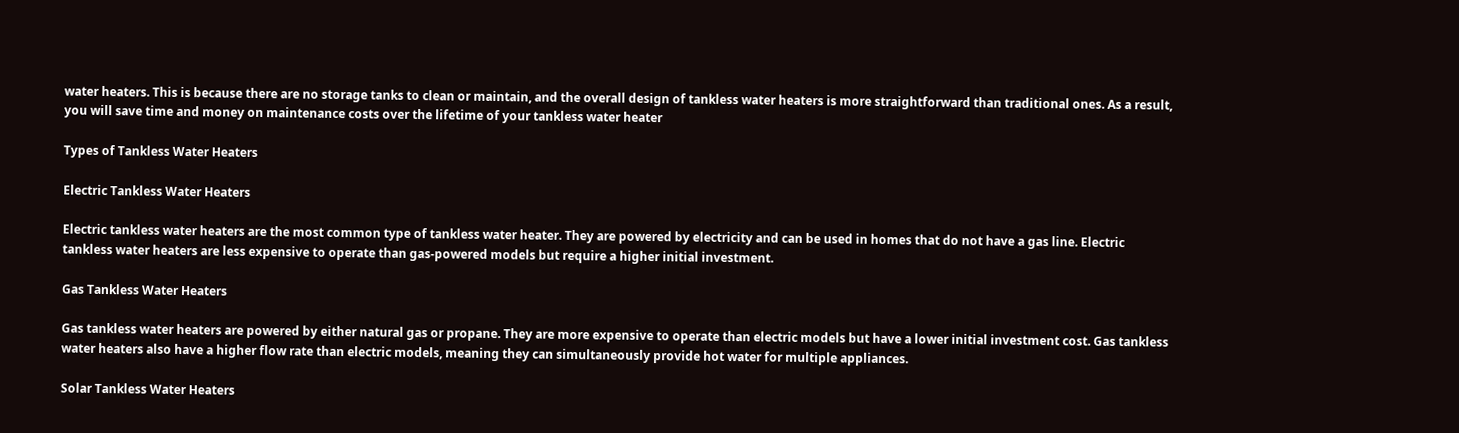water heaters. This is because there are no storage tanks to clean or maintain, and the overall design of tankless water heaters is more straightforward than traditional ones. As a result, you will save time and money on maintenance costs over the lifetime of your tankless water heater

Types of Tankless Water Heaters

Electric Tankless Water Heaters

Electric tankless water heaters are the most common type of tankless water heater. They are powered by electricity and can be used in homes that do not have a gas line. Electric tankless water heaters are less expensive to operate than gas-powered models but require a higher initial investment.

Gas Tankless Water Heaters

Gas tankless water heaters are powered by either natural gas or propane. They are more expensive to operate than electric models but have a lower initial investment cost. Gas tankless water heaters also have a higher flow rate than electric models, meaning they can simultaneously provide hot water for multiple appliances.

Solar Tankless Water Heaters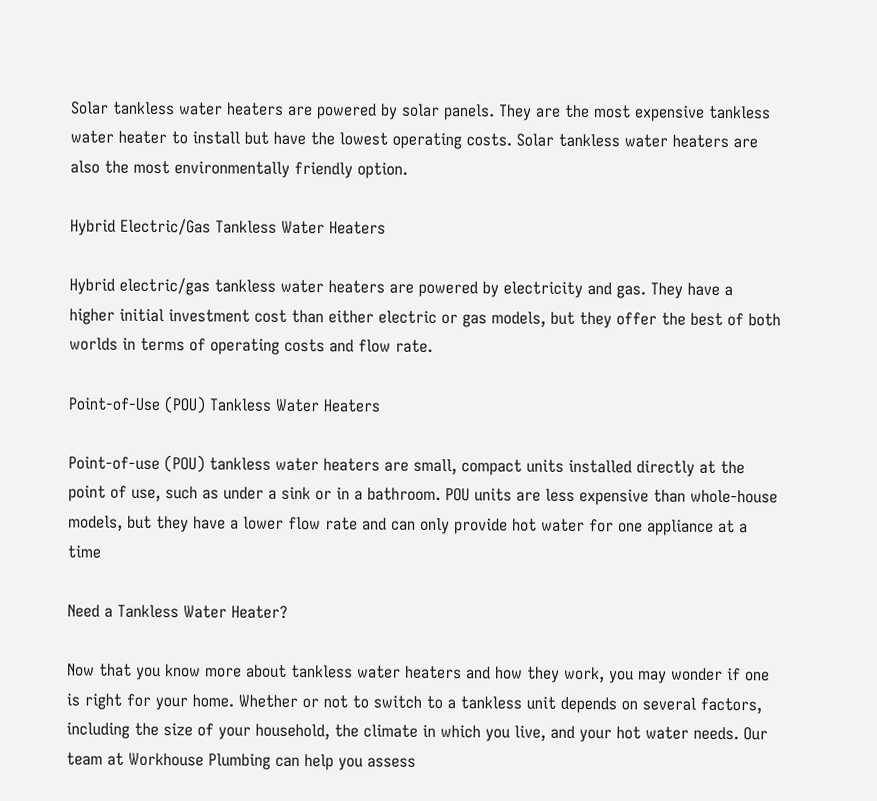Solar tankless water heaters are powered by solar panels. They are the most expensive tankless water heater to install but have the lowest operating costs. Solar tankless water heaters are also the most environmentally friendly option.

Hybrid Electric/Gas Tankless Water Heaters

Hybrid electric/gas tankless water heaters are powered by electricity and gas. They have a higher initial investment cost than either electric or gas models, but they offer the best of both worlds in terms of operating costs and flow rate.

Point-of-Use (POU) Tankless Water Heaters

Point-of-use (POU) tankless water heaters are small, compact units installed directly at the point of use, such as under a sink or in a bathroom. POU units are less expensive than whole-house models, but they have a lower flow rate and can only provide hot water for one appliance at a time

Need a Tankless Water Heater?

Now that you know more about tankless water heaters and how they work, you may wonder if one is right for your home. Whether or not to switch to a tankless unit depends on several factors, including the size of your household, the climate in which you live, and your hot water needs. Our team at Workhouse Plumbing can help you assess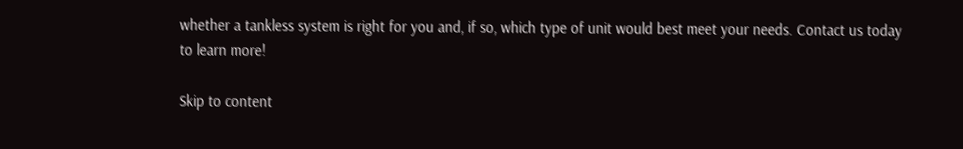whether a tankless system is right for you and, if so, which type of unit would best meet your needs. Contact us today to learn more!

Skip to content